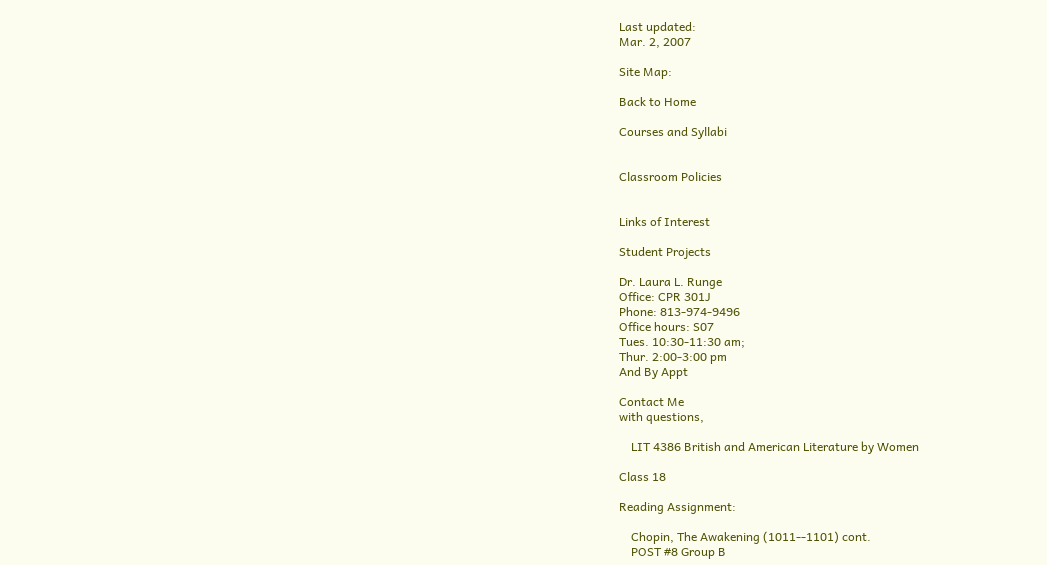Last updated:
Mar. 2, 2007

Site Map:

Back to Home

Courses and Syllabi


Classroom Policies


Links of Interest

Student Projects

Dr. Laura L. Runge
Office: CPR 301J
Phone: 813-974-9496
Office hours: S07
Tues. 10:30-11:30 am;
Thur. 2:00-3:00 pm
And By Appt

Contact Me
with questions,

    LIT 4386 British and American Literature by Women

Class 18

Reading Assignment:

    Chopin, The Awakening (1011--1101) cont.
    POST #8 Group B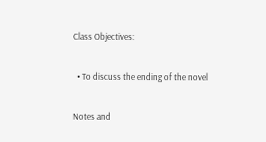Class Objectives:

  • To discuss the ending of the novel

Notes and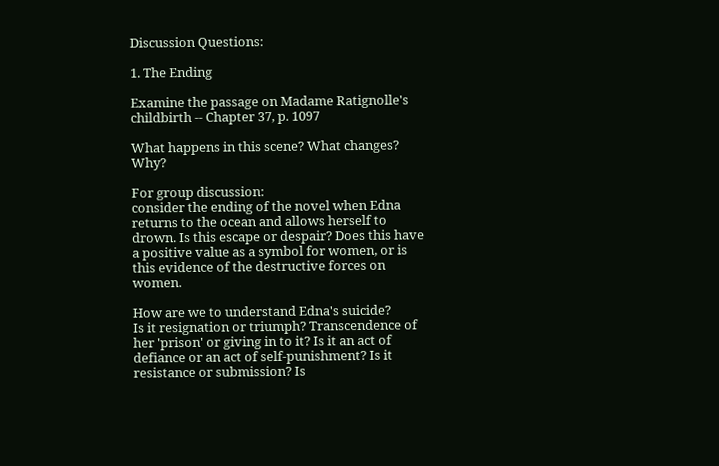Discussion Questions:

1. The Ending

Examine the passage on Madame Ratignolle's childbirth -- Chapter 37, p. 1097

What happens in this scene? What changes? Why?

For group discussion:
consider the ending of the novel when Edna returns to the ocean and allows herself to drown. Is this escape or despair? Does this have a positive value as a symbol for women, or is this evidence of the destructive forces on women.

How are we to understand Edna's suicide?
Is it resignation or triumph? Transcendence of her 'prison' or giving in to it? Is it an act of defiance or an act of self-punishment? Is it resistance or submission? Is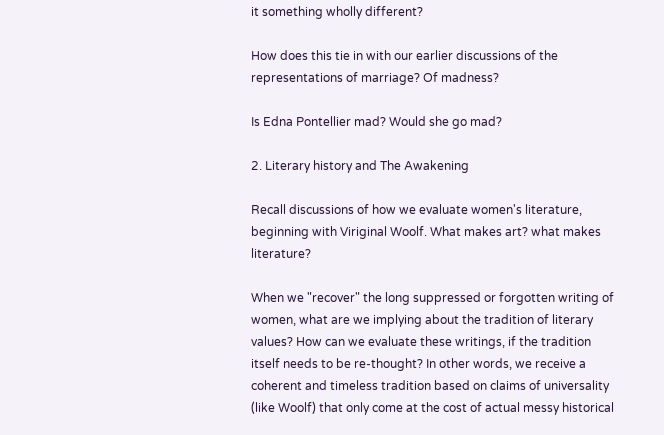it something wholly different?

How does this tie in with our earlier discussions of the representations of marriage? Of madness?

Is Edna Pontellier mad? Would she go mad?

2. Literary history and The Awakening

Recall discussions of how we evaluate women's literature, beginning with Viriginal Woolf. What makes art? what makes literature?

When we "recover" the long suppressed or forgotten writing of women, what are we implying about the tradition of literary values? How can we evaluate these writings, if the tradition itself needs to be re-thought? In other words, we receive a coherent and timeless tradition based on claims of universality (like Woolf) that only come at the cost of actual messy historical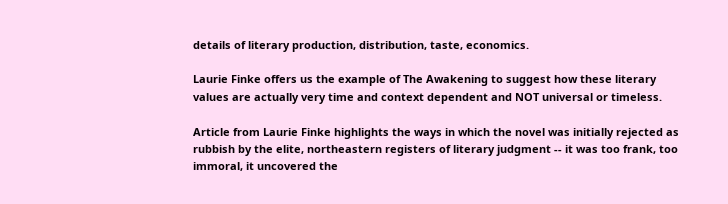details of literary production, distribution, taste, economics.

Laurie Finke offers us the example of The Awakening to suggest how these literary values are actually very time and context dependent and NOT universal or timeless.

Article from Laurie Finke highlights the ways in which the novel was initially rejected as rubbish by the elite, northeastern registers of literary judgment -- it was too frank, too immoral, it uncovered the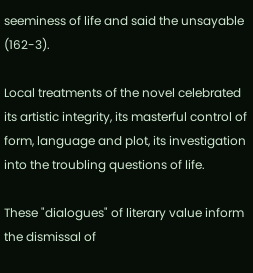seeminess of life and said the unsayable (162-3).

Local treatments of the novel celebrated its artistic integrity, its masterful control of form, language and plot, its investigation into the troubling questions of life.

These "dialogues" of literary value inform the dismissal of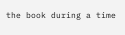the book during a time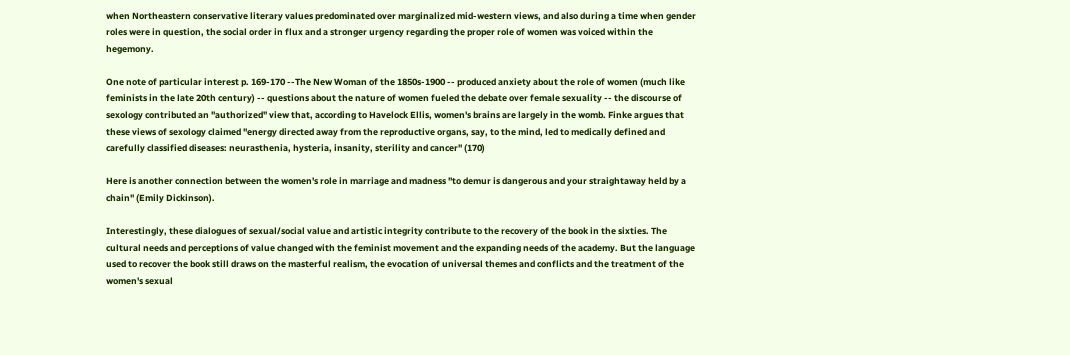when Northeastern conservative literary values predominated over marginalized mid-western views, and also during a time when gender roles were in question, the social order in flux and a stronger urgency regarding the proper role of women was voiced within the hegemony.

One note of particular interest p. 169-170 --The New Woman of the 1850s-1900 -- produced anxiety about the role of women (much like feminists in the late 20th century) -- questions about the nature of women fueled the debate over female sexuality -- the discourse of sexology contributed an "authorized" view that, according to Havelock Ellis, women's brains are largely in the womb. Finke argues that these views of sexology claimed "energy directed away from the reproductive organs, say, to the mind, led to medically defined and carefully classified diseases: neurasthenia, hysteria, insanity, sterility and cancer" (170)

Here is another connection between the women's role in marriage and madness "to demur is dangerous and your straightaway held by a chain" (Emily Dickinson).

Interestingly, these dialogues of sexual/social value and artistic integrity contribute to the recovery of the book in the sixties. The cultural needs and perceptions of value changed with the feminist movement and the expanding needs of the academy. But the language used to recover the book still draws on the masterful realism, the evocation of universal themes and conflicts and the treatment of the women's sexual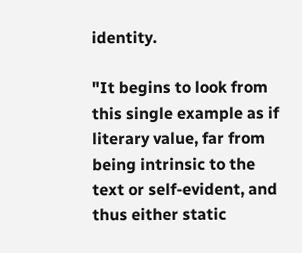identity.

"It begins to look from this single example as if literary value, far from being intrinsic to the text or self-evident, and thus either static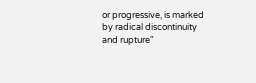or progressive, is marked by radical discontinuity and rupture"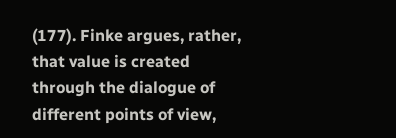(177). Finke argues, rather, that value is created through the dialogue of different points of view,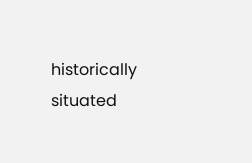historically situated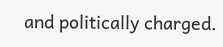and politically charged.